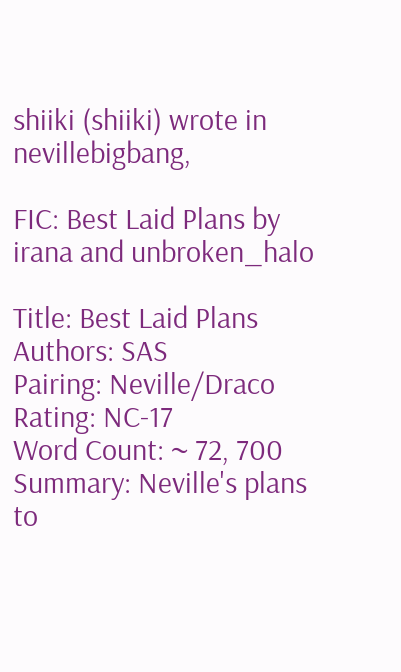shiiki (shiiki) wrote in nevillebigbang,

FIC: Best Laid Plans by irana and unbroken_halo

Title: Best Laid Plans
Authors: SAS
Pairing: Neville/Draco
Rating: NC-17
Word Count: ~ 72, 700
Summary: Neville's plans to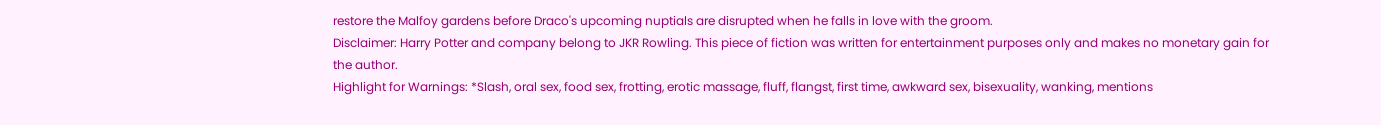restore the Malfoy gardens before Draco's upcoming nuptials are disrupted when he falls in love with the groom.
Disclaimer: Harry Potter and company belong to JKR Rowling. This piece of fiction was written for entertainment purposes only and makes no monetary gain for the author.
Highlight for Warnings: *Slash, oral sex, food sex, frotting, erotic massage, fluff, flangst, first time, awkward sex, bisexuality, wanking, mentions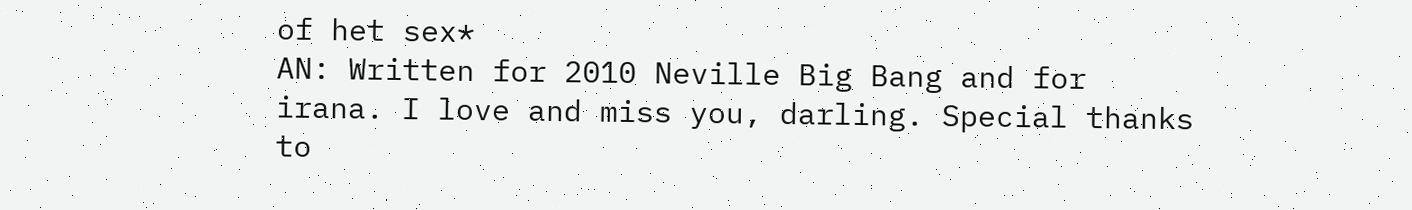of het sex*
AN: Written for 2010 Neville Big Bang and for irana. I love and miss you, darling. Special thanks to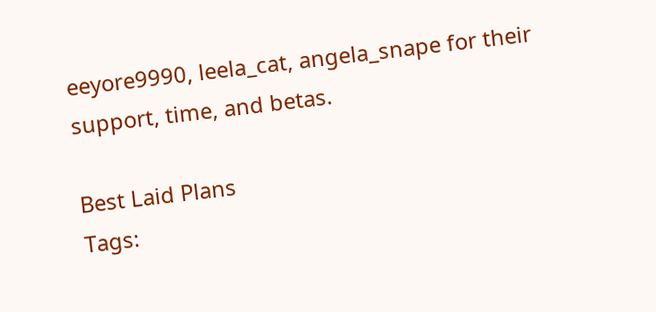eeyore9990, leela_cat, angela_snape for their support, time, and betas.

Best Laid Plans
Tags: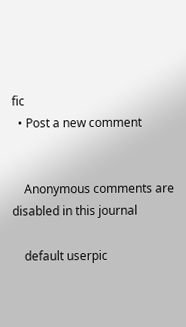fic
  • Post a new comment


    Anonymous comments are disabled in this journal

    default userpic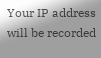Your IP address will be recorded